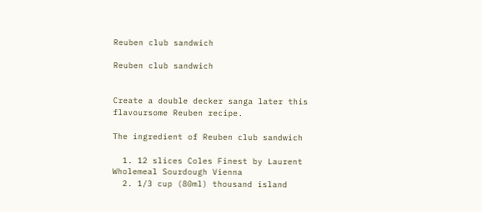Reuben club sandwich

Reuben club sandwich


Create a double decker sanga later this flavoursome Reuben recipe.

The ingredient of Reuben club sandwich

  1. 12 slices Coles Finest by Laurent Wholemeal Sourdough Vienna
  2. 1/3 cup (80ml) thousand island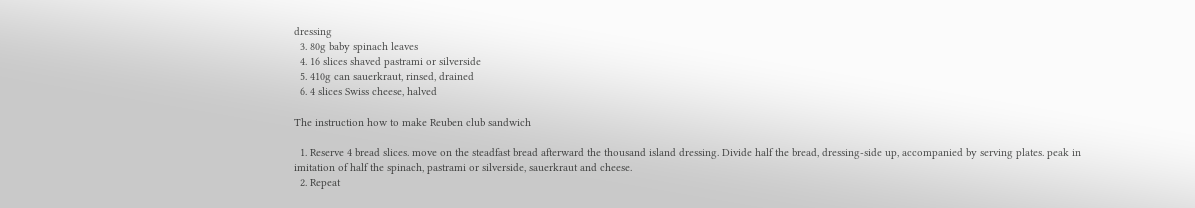dressing
  3. 80g baby spinach leaves
  4. 16 slices shaved pastrami or silverside
  5. 410g can sauerkraut, rinsed, drained
  6. 4 slices Swiss cheese, halved

The instruction how to make Reuben club sandwich

  1. Reserve 4 bread slices. move on the steadfast bread afterward the thousand island dressing. Divide half the bread, dressing-side up, accompanied by serving plates. peak in imitation of half the spinach, pastrami or silverside, sauerkraut and cheese.
  2. Repeat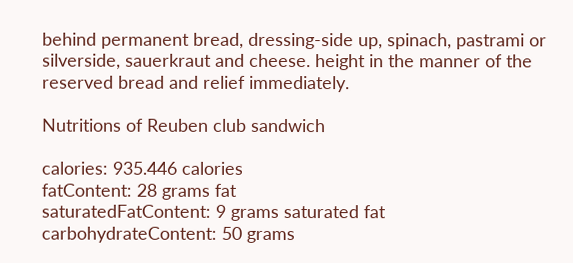behind permanent bread, dressing-side up, spinach, pastrami or silverside, sauerkraut and cheese. height in the manner of the reserved bread and relief immediately.

Nutritions of Reuben club sandwich

calories: 935.446 calories
fatContent: 28 grams fat
saturatedFatContent: 9 grams saturated fat
carbohydrateContent: 50 grams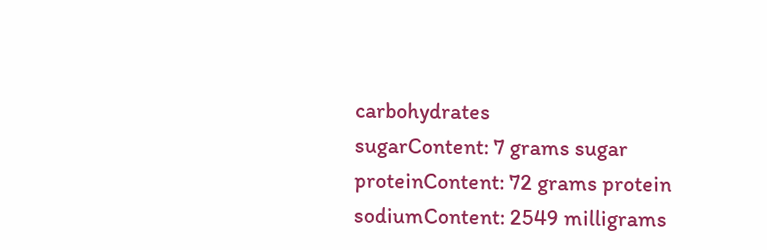carbohydrates
sugarContent: 7 grams sugar
proteinContent: 72 grams protein
sodiumContent: 2549 milligrams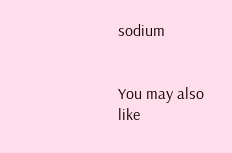sodium


You may also like